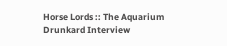Horse Lords :: The Aquarium Drunkard Interview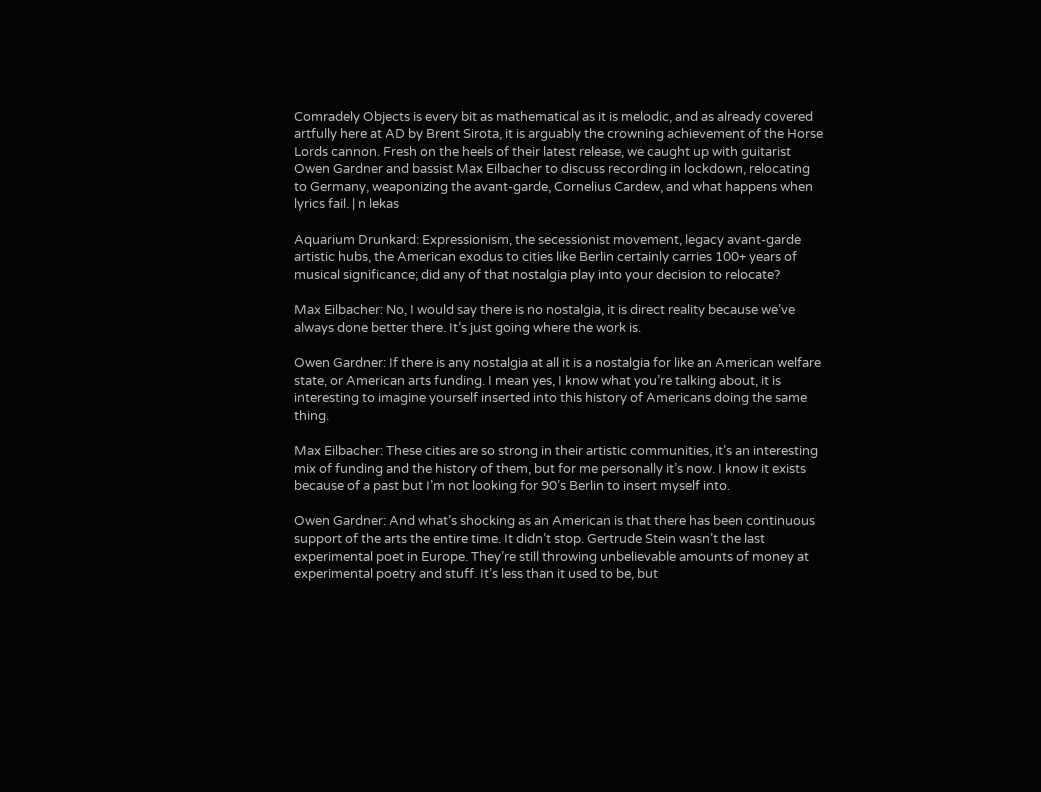Comradely Objects is every bit as mathematical as it is melodic, and as already covered artfully here at AD by Brent Sirota, it is arguably the crowning achievement of the Horse Lords cannon. Fresh on the heels of their latest release, we caught up with guitarist Owen Gardner and bassist Max Eilbacher to discuss recording in lockdown, relocating to Germany, weaponizing the avant-garde, Cornelius Cardew, and what happens when lyrics fail. | n lekas

Aquarium Drunkard: Expressionism, the secessionist movement, legacy avant-garde artistic hubs, the American exodus to cities like Berlin certainly carries 100+ years of musical significance; did any of that nostalgia play into your decision to relocate?

Max Eilbacher: No, I would say there is no nostalgia, it is direct reality because we’ve always done better there. It’s just going where the work is.

Owen Gardner: If there is any nostalgia at all it is a nostalgia for like an American welfare state, or American arts funding. I mean yes, I know what you’re talking about, it is interesting to imagine yourself inserted into this history of Americans doing the same thing.

Max Eilbacher: These cities are so strong in their artistic communities, it’s an interesting mix of funding and the history of them, but for me personally it’s now. I know it exists because of a past but I’m not looking for 90’s Berlin to insert myself into.

Owen Gardner: And what’s shocking as an American is that there has been continuous support of the arts the entire time. It didn’t stop. Gertrude Stein wasn’t the last experimental poet in Europe. They’re still throwing unbelievable amounts of money at experimental poetry and stuff. It’s less than it used to be, but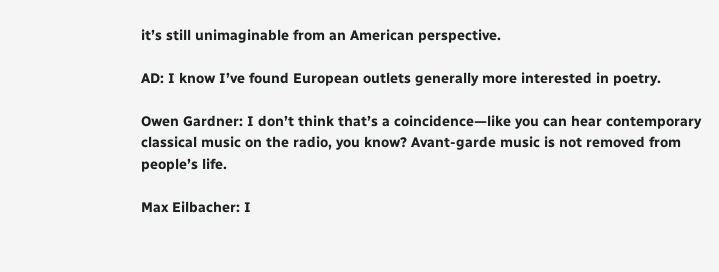it’s still unimaginable from an American perspective.

AD: I know I’ve found European outlets generally more interested in poetry.

Owen Gardner: I don’t think that’s a coincidence—like you can hear contemporary classical music on the radio, you know? Avant-garde music is not removed from people’s life.

Max Eilbacher: I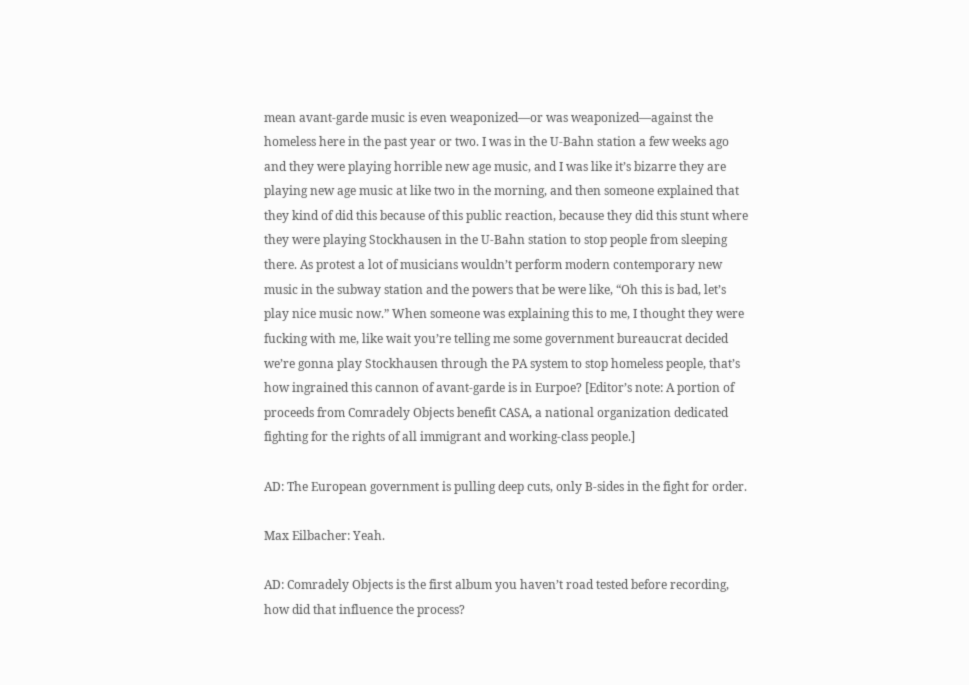mean avant-garde music is even weaponized—or was weaponized—against the homeless here in the past year or two. I was in the U-Bahn station a few weeks ago and they were playing horrible new age music, and I was like it’s bizarre they are playing new age music at like two in the morning, and then someone explained that they kind of did this because of this public reaction, because they did this stunt where they were playing Stockhausen in the U-Bahn station to stop people from sleeping there. As protest a lot of musicians wouldn’t perform modern contemporary new music in the subway station and the powers that be were like, “Oh this is bad, let’s play nice music now.” When someone was explaining this to me, I thought they were fucking with me, like wait you’re telling me some government bureaucrat decided we’re gonna play Stockhausen through the PA system to stop homeless people, that’s how ingrained this cannon of avant-garde is in Eurpoe? [Editor’s note: A portion of proceeds from Comradely Objects benefit CASA, a national organization dedicated fighting for the rights of all immigrant and working-class people.]

AD: The European government is pulling deep cuts, only B-sides in the fight for order.

Max Eilbacher: Yeah.

AD: Comradely Objects is the first album you haven’t road tested before recording, how did that influence the process?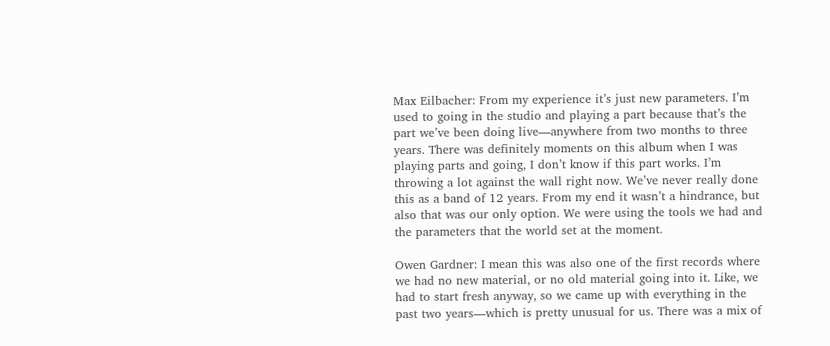Max Eilbacher: From my experience it’s just new parameters. I’m used to going in the studio and playing a part because that’s the part we’ve been doing live—anywhere from two months to three years. There was definitely moments on this album when I was playing parts and going, I don’t know if this part works. I’m throwing a lot against the wall right now. We’ve never really done this as a band of 12 years. From my end it wasn’t a hindrance, but also that was our only option. We were using the tools we had and the parameters that the world set at the moment.

Owen Gardner: I mean this was also one of the first records where we had no new material, or no old material going into it. Like, we had to start fresh anyway, so we came up with everything in the past two years—which is pretty unusual for us. There was a mix of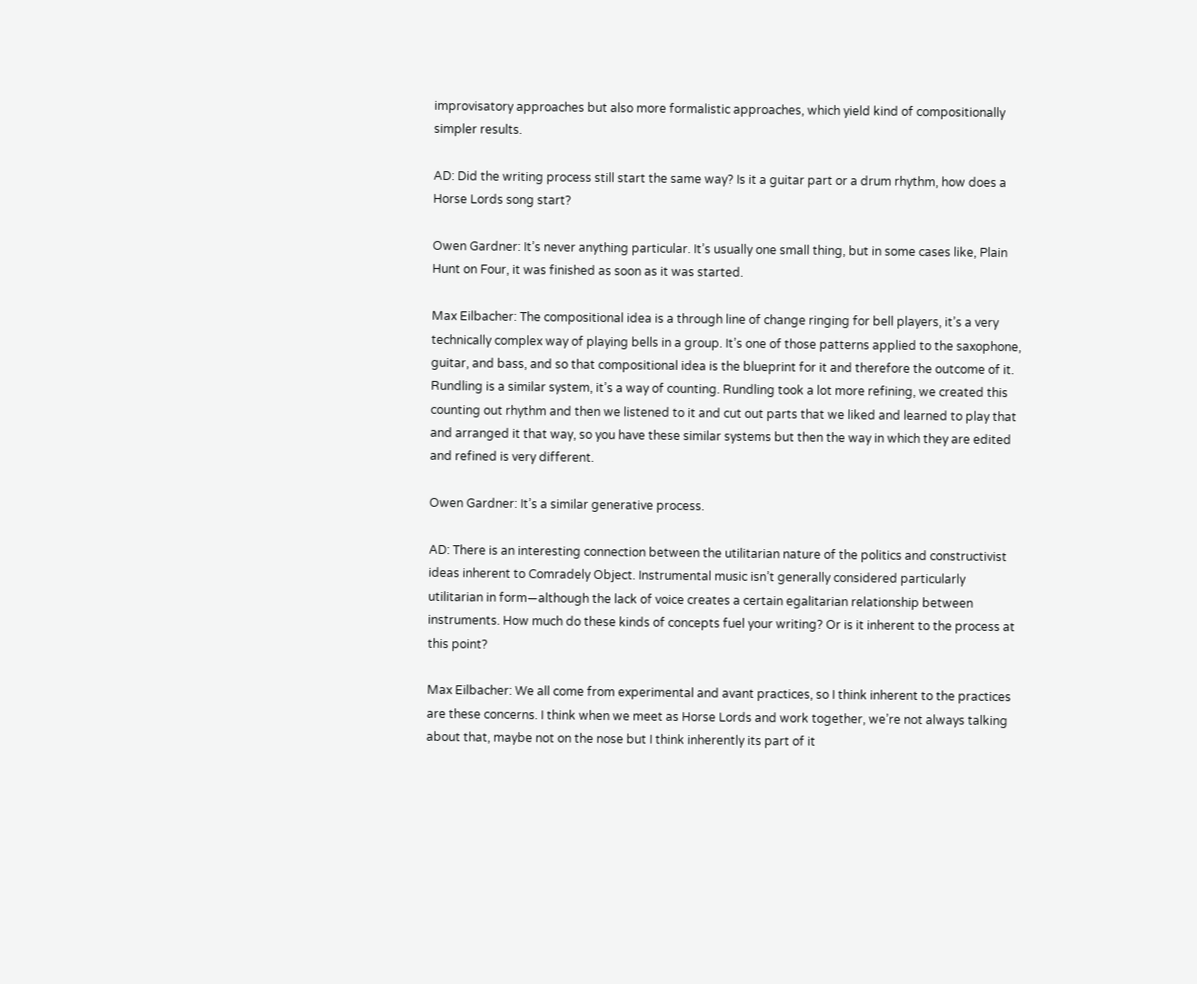improvisatory approaches but also more formalistic approaches, which yield kind of compositionally simpler results.

AD: Did the writing process still start the same way? Is it a guitar part or a drum rhythm, how does a Horse Lords song start?

Owen Gardner: It’s never anything particular. It’s usually one small thing, but in some cases like, Plain Hunt on Four, it was finished as soon as it was started.

Max Eilbacher: The compositional idea is a through line of change ringing for bell players, it’s a very technically complex way of playing bells in a group. It’s one of those patterns applied to the saxophone, guitar, and bass, and so that compositional idea is the blueprint for it and therefore the outcome of it. Rundling is a similar system, it’s a way of counting. Rundling took a lot more refining, we created this counting out rhythm and then we listened to it and cut out parts that we liked and learned to play that and arranged it that way, so you have these similar systems but then the way in which they are edited and refined is very different.

Owen Gardner: It’s a similar generative process.

AD: There is an interesting connection between the utilitarian nature of the politics and constructivist ideas inherent to Comradely Object. Instrumental music isn’t generally considered particularly utilitarian in form—although the lack of voice creates a certain egalitarian relationship between instruments. How much do these kinds of concepts fuel your writing? Or is it inherent to the process at this point?

Max Eilbacher: We all come from experimental and avant practices, so I think inherent to the practices are these concerns. I think when we meet as Horse Lords and work together, we’re not always talking about that, maybe not on the nose but I think inherently its part of it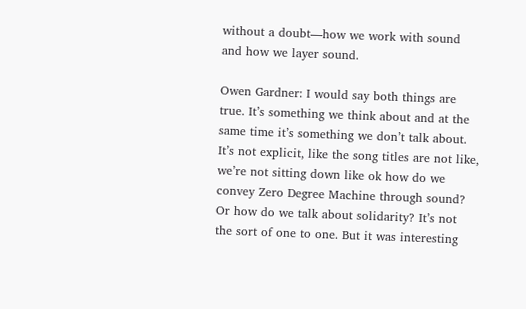without a doubt—how we work with sound and how we layer sound.

Owen Gardner: I would say both things are true. It’s something we think about and at the same time it’s something we don’t talk about. It’s not explicit, like the song titles are not like, we’re not sitting down like ok how do we convey Zero Degree Machine through sound? Or how do we talk about solidarity? It’s not the sort of one to one. But it was interesting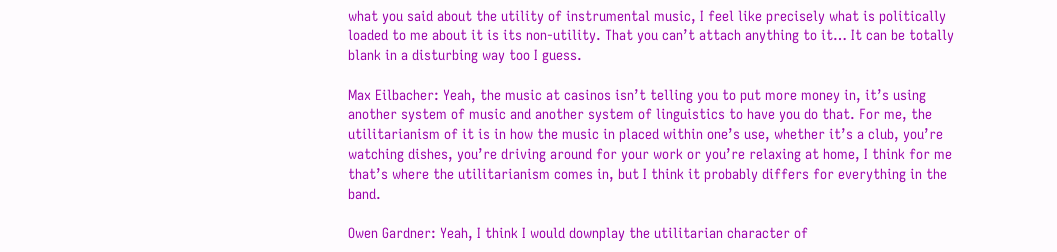what you said about the utility of instrumental music, I feel like precisely what is politically loaded to me about it is its non-utility. That you can’t attach anything to it… It can be totally blank in a disturbing way too I guess.

Max Eilbacher: Yeah, the music at casinos isn’t telling you to put more money in, it’s using another system of music and another system of linguistics to have you do that. For me, the utilitarianism of it is in how the music in placed within one’s use, whether it’s a club, you’re watching dishes, you’re driving around for your work or you’re relaxing at home, I think for me that’s where the utilitarianism comes in, but I think it probably differs for everything in the band.

Owen Gardner: Yeah, I think I would downplay the utilitarian character of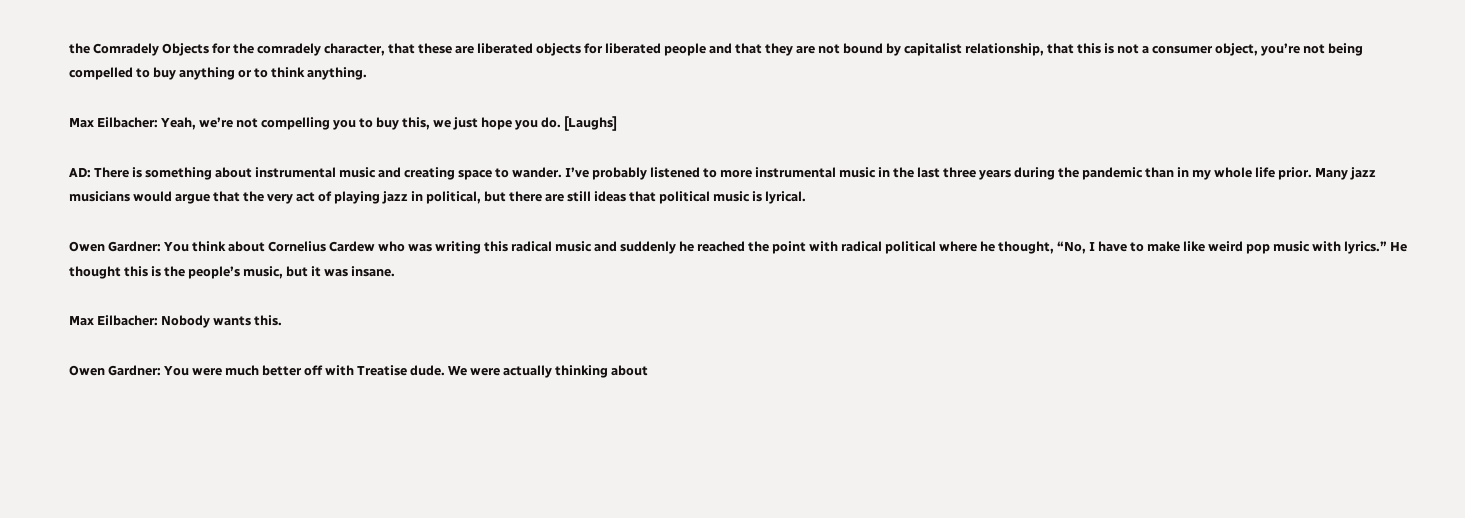the Comradely Objects for the comradely character, that these are liberated objects for liberated people and that they are not bound by capitalist relationship, that this is not a consumer object, you’re not being compelled to buy anything or to think anything.

Max Eilbacher: Yeah, we’re not compelling you to buy this, we just hope you do. [Laughs]

AD: There is something about instrumental music and creating space to wander. I’ve probably listened to more instrumental music in the last three years during the pandemic than in my whole life prior. Many jazz musicians would argue that the very act of playing jazz in political, but there are still ideas that political music is lyrical.

Owen Gardner: You think about Cornelius Cardew who was writing this radical music and suddenly he reached the point with radical political where he thought, “No, I have to make like weird pop music with lyrics.” He thought this is the people’s music, but it was insane.

Max Eilbacher: Nobody wants this.

Owen Gardner: You were much better off with Treatise dude. We were actually thinking about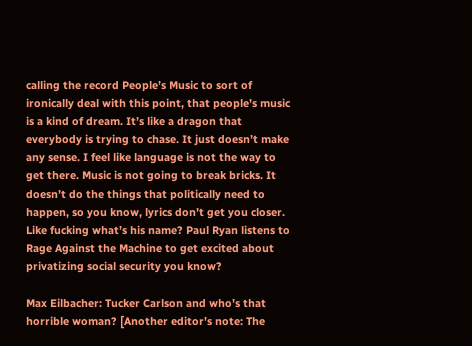calling the record People’s Music to sort of ironically deal with this point, that people’s music is a kind of dream. It’s like a dragon that everybody is trying to chase. It just doesn’t make any sense. I feel like language is not the way to get there. Music is not going to break bricks. It doesn’t do the things that politically need to happen, so you know, lyrics don’t get you closer. Like fucking what’s his name? Paul Ryan listens to Rage Against the Machine to get excited about privatizing social security you know?

Max Eilbacher: Tucker Carlson and who’s that horrible woman? [Another editor’s note: The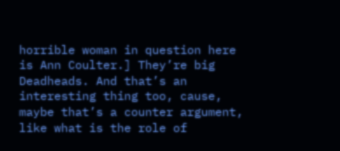horrible woman in question here is Ann Coulter.] They’re big Deadheads. And that’s an interesting thing too, cause, maybe that’s a counter argument, like what is the role of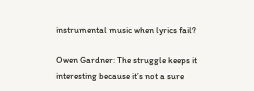instrumental music when lyrics fail?

Owen Gardner: The struggle keeps it interesting because it’s not a sure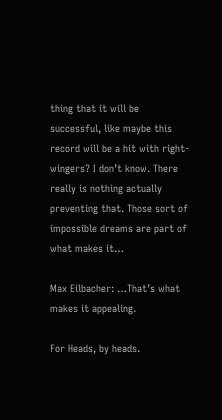thing that it will be successful, like maybe this record will be a hit with right-wingers? I don’t know. There really is nothing actually preventing that. Those sort of impossible dreams are part of what makes it…

Max Eilbacher: …That’s what makes it appealing.

For Heads, by heads.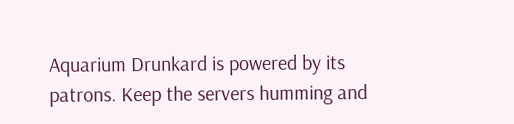Aquarium Drunkard is powered by its patrons. Keep the servers humming and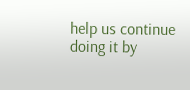help us continue doing it by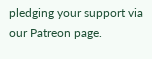pledging your support via our Patreon page.